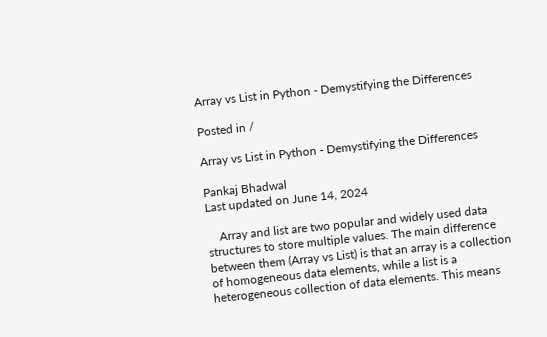Array vs List in Python - Demystifying the Differences

Posted in /

Array vs List in Python - Demystifying the Differences

Pankaj Bhadwal
Last updated on June 14, 2024

    Array and list are two popular and widely used data structures to store multiple values. The main difference between them (Array vs List) is that an array is a collection of homogeneous data elements, while a list is a heterogeneous collection of data elements. This means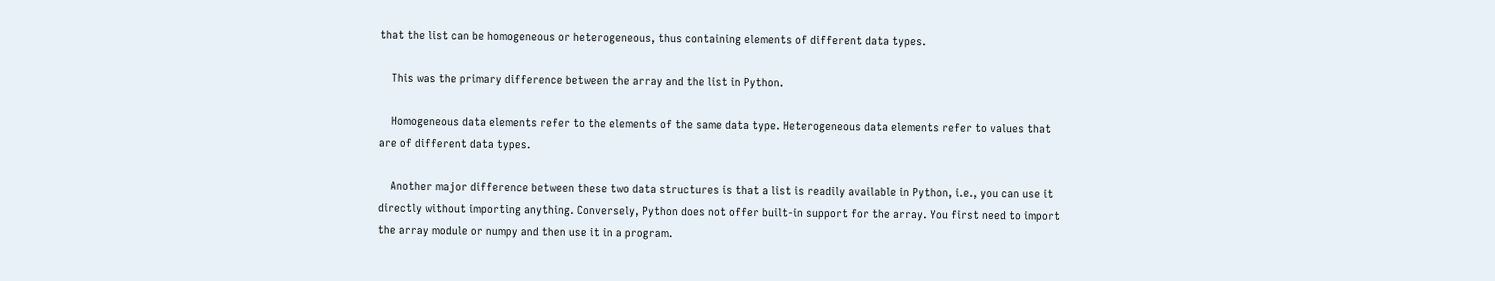that the list can be homogeneous or heterogeneous, thus containing elements of different data types.

    This was the primary difference between the array and the list in Python.

    Homogeneous data elements refer to the elements of the same data type. Heterogeneous data elements refer to values that are of different data types.

    Another major difference between these two data structures is that a list is readily available in Python, i.e., you can use it directly without importing anything. Conversely, Python does not offer built-in support for the array. You first need to import the array module or numpy and then use it in a program.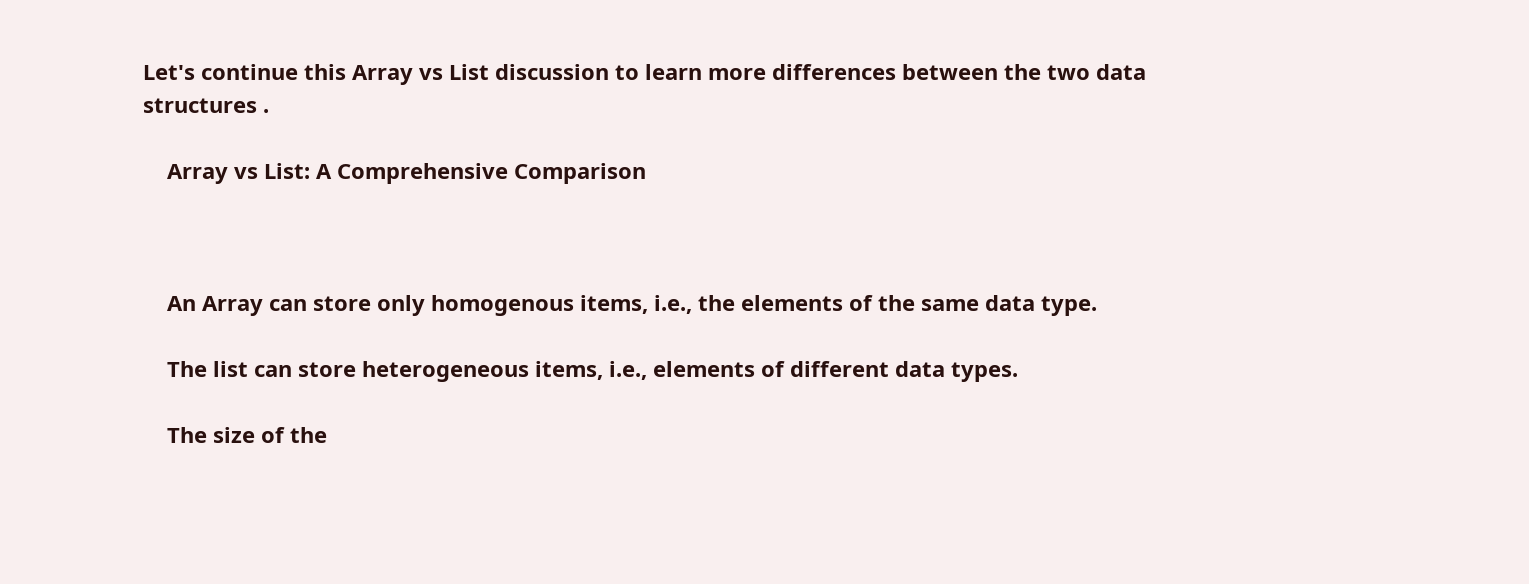Let's continue this Array vs List discussion to learn more differences between the two data structures .

    Array vs List: A Comprehensive Comparison



    An Array can store only homogenous items, i.e., the elements of the same data type.

    The list can store heterogeneous items, i.e., elements of different data types.

    The size of the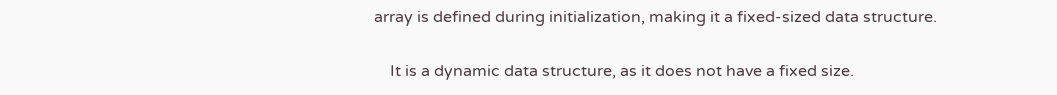array is defined during initialization, making it a fixed-sized data structure.

    It is a dynamic data structure, as it does not have a fixed size.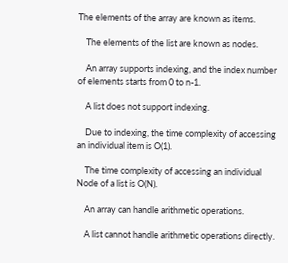The elements of the array are known as items.

    The elements of the list are known as nodes.

    An array supports indexing, and the index number of elements starts from 0 to n-1.

    A list does not support indexing.

    Due to indexing, the time complexity of accessing an individual item is O(1).

    The time complexity of accessing an individual Node of a list is O(N).

    An array can handle arithmetic operations.

    A list cannot handle arithmetic operations directly.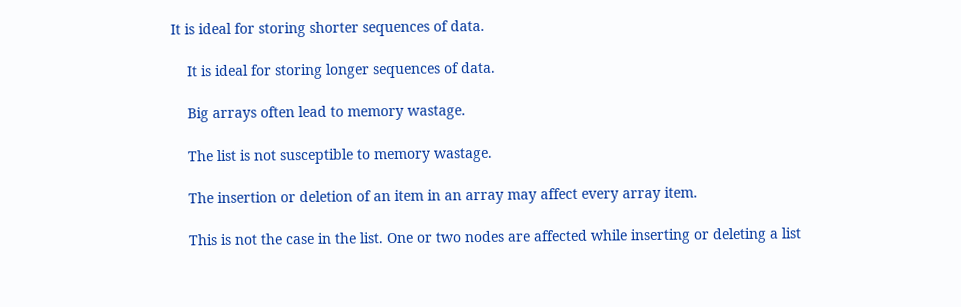It is ideal for storing shorter sequences of data.

    It is ideal for storing longer sequences of data.

    Big arrays often lead to memory wastage.

    The list is not susceptible to memory wastage.

    The insertion or deletion of an item in an array may affect every array item.

    This is not the case in the list. One or two nodes are affected while inserting or deleting a list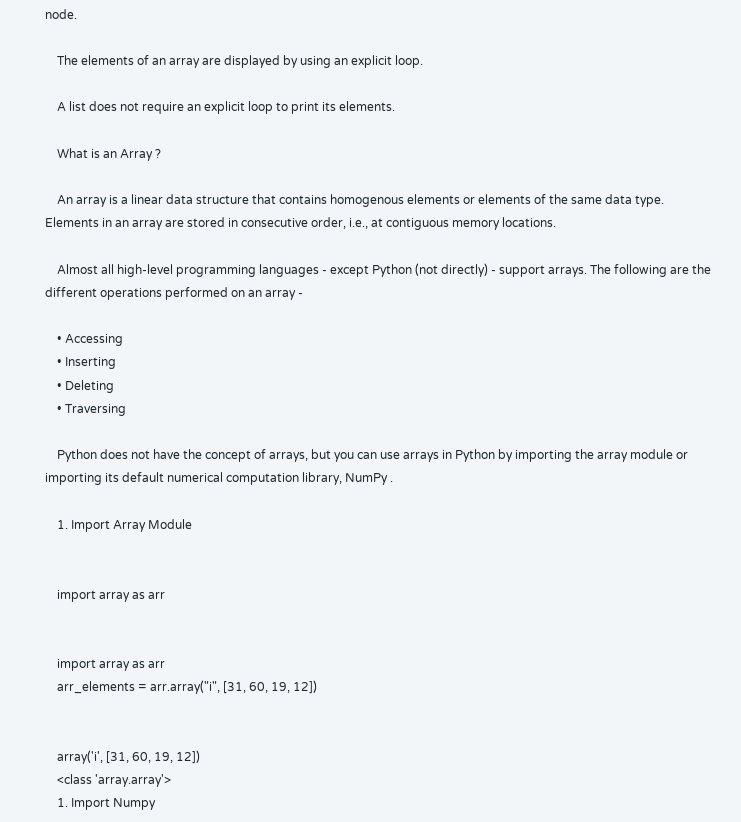node.

    The elements of an array are displayed by using an explicit loop.

    A list does not require an explicit loop to print its elements.

    What is an Array ?

    An array is a linear data structure that contains homogenous elements or elements of the same data type. Elements in an array are stored in consecutive order, i.e., at contiguous memory locations.

    Almost all high-level programming languages - except Python (not directly) - support arrays. The following are the different operations performed on an array -

    • Accessing
    • Inserting
    • Deleting
    • Traversing

    Python does not have the concept of arrays, but you can use arrays in Python by importing the array module or importing its default numerical computation library, NumPy .

    1. Import Array Module


    import array as arr


    import array as arr
    arr_elements = arr.array("i", [31, 60, 19, 12])


    array('i', [31, 60, 19, 12])
    <class 'array.array'>
    1. Import Numpy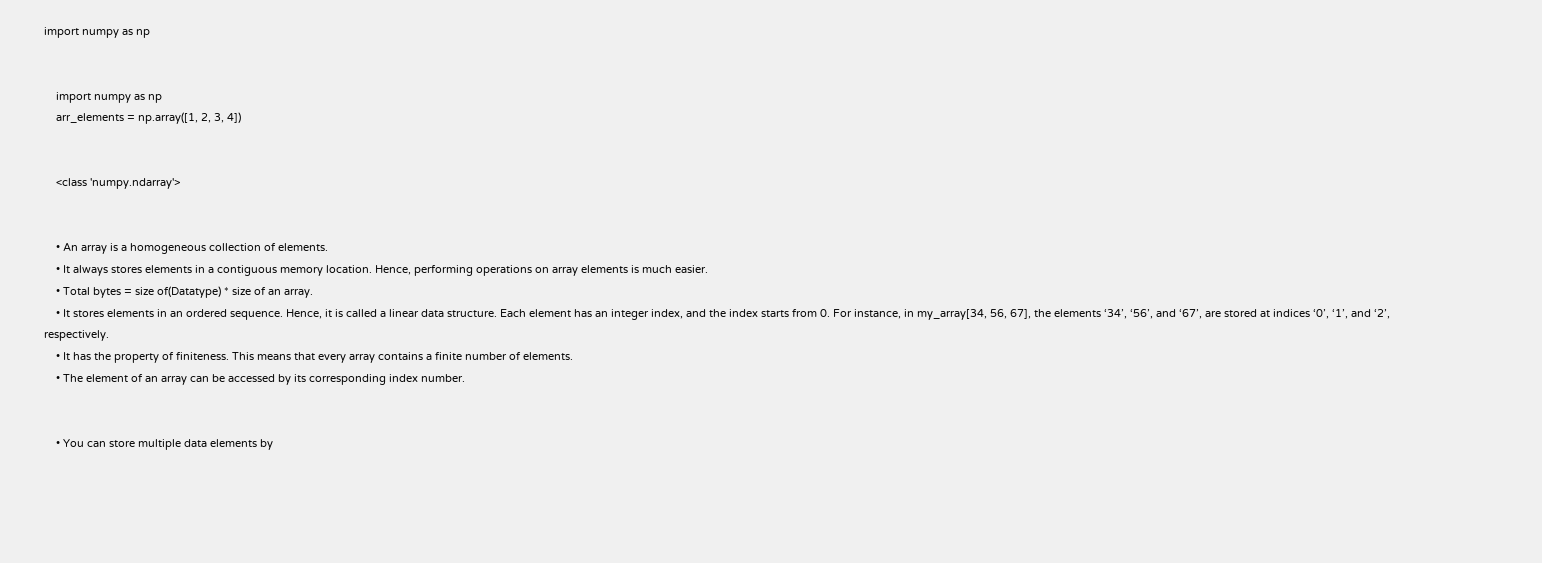import numpy as np


    import numpy as np
    arr_elements = np.array([1, 2, 3, 4])


    <class 'numpy.ndarray'>


    • An array is a homogeneous collection of elements.
    • It always stores elements in a contiguous memory location. Hence, performing operations on array elements is much easier.
    • Total bytes = size of(Datatype) * size of an array.
    • It stores elements in an ordered sequence. Hence, it is called a linear data structure. Each element has an integer index, and the index starts from 0. For instance, in my_array[34, 56, 67], the elements ‘34’, ‘56’, and ‘67’, are stored at indices ‘0’, ‘1’, and ‘2’, respectively.
    • It has the property of finiteness. This means that every array contains a finite number of elements.
    • The element of an array can be accessed by its corresponding index number.


    • You can store multiple data elements by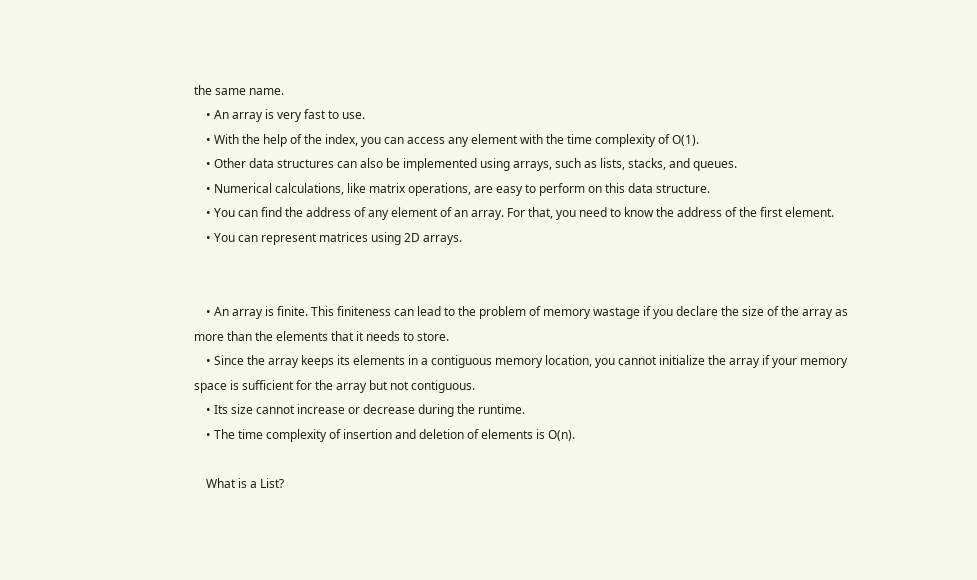the same name.
    • An array is very fast to use.
    • With the help of the index, you can access any element with the time complexity of O(1).
    • Other data structures can also be implemented using arrays, such as lists, stacks, and queues.
    • Numerical calculations, like matrix operations, are easy to perform on this data structure.
    • You can find the address of any element of an array. For that, you need to know the address of the first element.
    • You can represent matrices using 2D arrays.


    • An array is finite. This finiteness can lead to the problem of memory wastage if you declare the size of the array as more than the elements that it needs to store.
    • Since the array keeps its elements in a contiguous memory location, you cannot initialize the array if your memory space is sufficient for the array but not contiguous.
    • Its size cannot increase or decrease during the runtime.
    • The time complexity of insertion and deletion of elements is O(n).

    What is a List?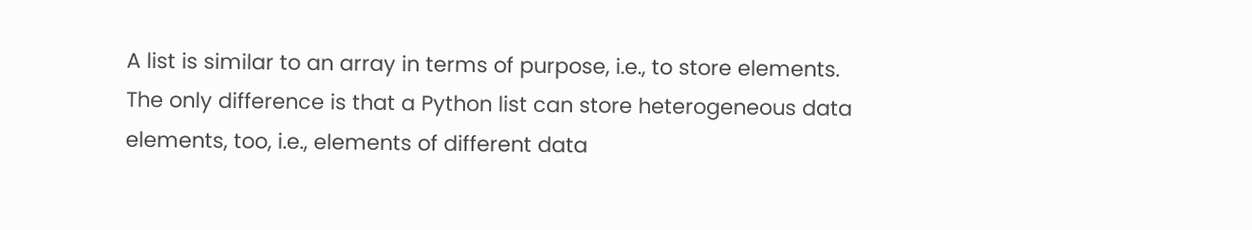A list is similar to an array in terms of purpose, i.e., to store elements. The only difference is that a Python list can store heterogeneous data elements, too, i.e., elements of different data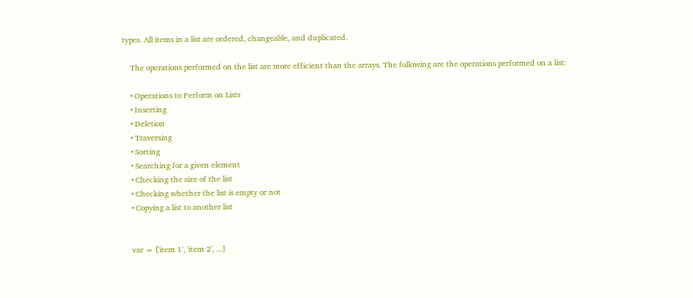types. All items in a list are ordered, changeable, and duplicated.

    The operations performed on the list are more efficient than the arrays. The following are the operations performed on a list:

    • Operations to Perform on Lists
    • Inserting
    • Deletion
    • Traversing
    • Sorting
    • Searching for a given element
    • Checking the size of the list
    • Checking whether the list is empty or not
    • Copying a list to another list


    var = ['item 1', 'item 2', ...]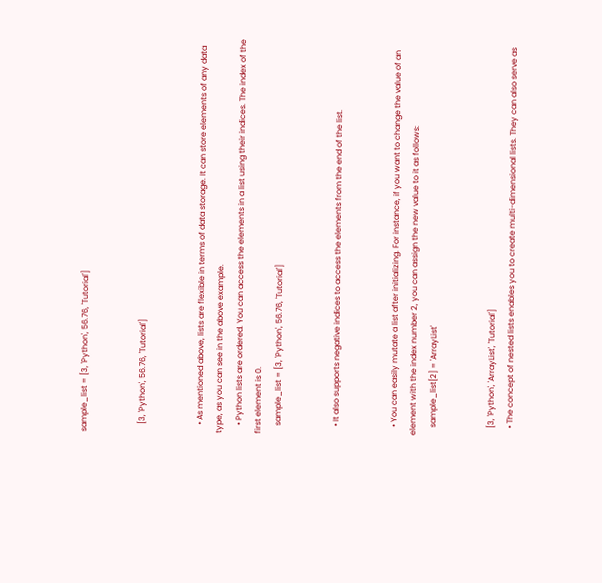sample_list = [3, 'Python', 56.76, 'Tutorial']


    [3, 'Python', 56.76, 'Tutorial']


    • As mentioned above, lists are flexible in terms of data storage. It can store elements of any data type, as you can see in the above example.
    • Python lists are ordered. You can access the elements in a list using their indices. The index of the first element is 0.
    sample_list = [3, 'Python', 56.76, 'Tutorial']


    • It also supports negative indices to access the elements from the end of the list.


    • You can easily mutate a list after initializing. For instance, if you want to change the value of an element with the index number 2, you can assign the new value to it as follows:
    sample_list[2] = 'ArrayList'


    [3, 'Python', 'ArrayList', 'Tutorial']
    • The concept of nested lists enables you to create multi-dimensional lists. They can also serve as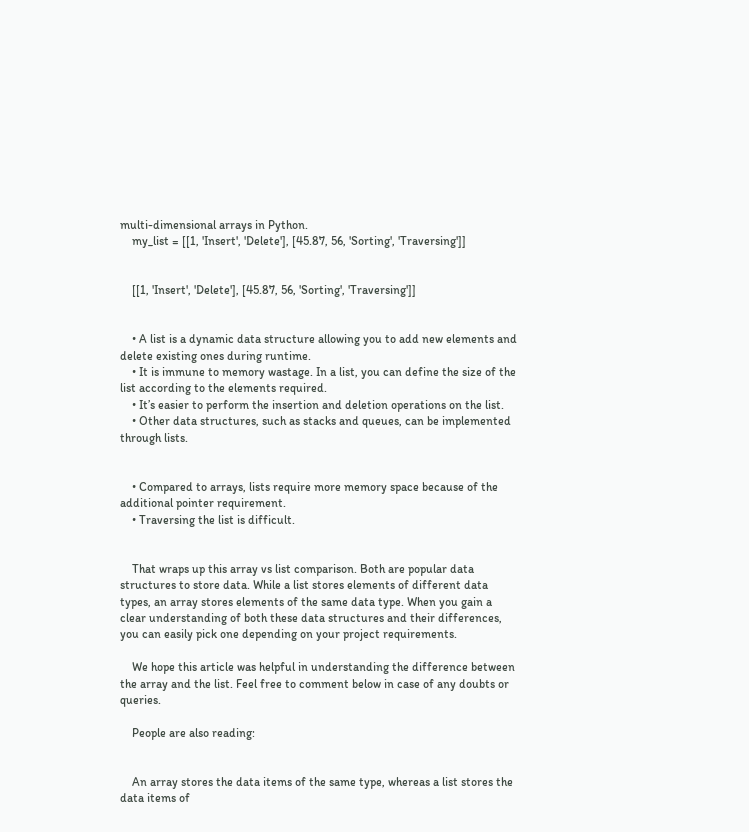multi-dimensional arrays in Python.
    my_list = [[1, 'Insert', 'Delete'], [45.87, 56, 'Sorting', 'Traversing']]


    [[1, 'Insert', 'Delete'], [45.87, 56, 'Sorting', 'Traversing']]


    • A list is a dynamic data structure allowing you to add new elements and delete existing ones during runtime.
    • It is immune to memory wastage. In a list, you can define the size of the list according to the elements required.
    • It’s easier to perform the insertion and deletion operations on the list.
    • Other data structures, such as stacks and queues, can be implemented through lists.


    • Compared to arrays, lists require more memory space because of the additional pointer requirement.
    • Traversing the list is difficult.


    That wraps up this array vs list comparison. Both are popular data structures to store data. While a list stores elements of different data types, an array stores elements of the same data type. When you gain a clear understanding of both these data structures and their differences, you can easily pick one depending on your project requirements.

    We hope this article was helpful in understanding the difference between the array and the list. Feel free to comment below in case of any doubts or queries.

    People are also reading:


    An array stores the data items of the same type, whereas a list stores the data items of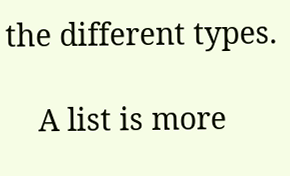the different types.

    A list is more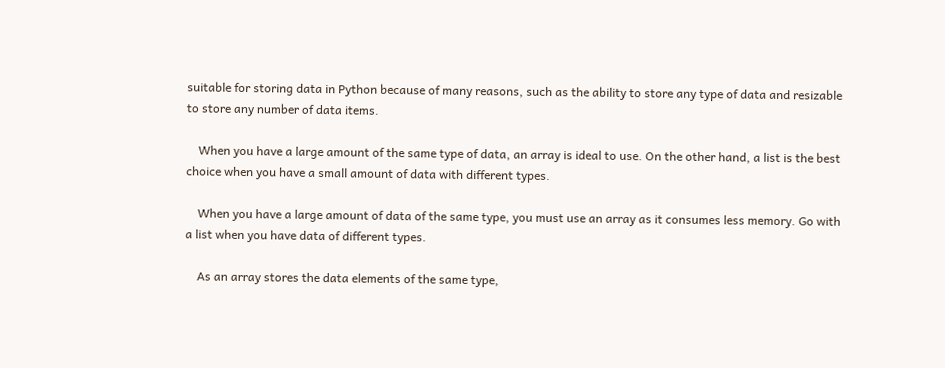suitable for storing data in Python because of many reasons, such as the ability to store any type of data and resizable to store any number of data items.

    When you have a large amount of the same type of data, an array is ideal to use. On the other hand, a list is the best choice when you have a small amount of data with different types.

    When you have a large amount of data of the same type, you must use an array as it consumes less memory. Go with a list when you have data of different types.

    As an array stores the data elements of the same type,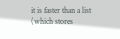it is faster than a list (which stores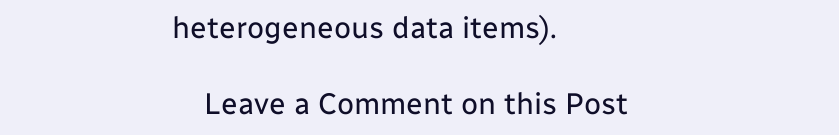heterogeneous data items).

    Leave a Comment on this Post